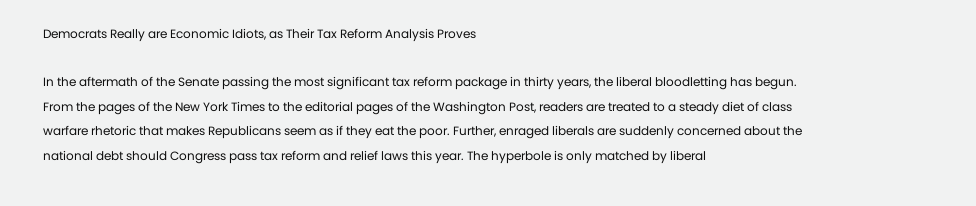Democrats Really are Economic Idiots, as Their Tax Reform Analysis Proves

In the aftermath of the Senate passing the most significant tax reform package in thirty years, the liberal bloodletting has begun. From the pages of the New York Times to the editorial pages of the Washington Post, readers are treated to a steady diet of class warfare rhetoric that makes Republicans seem as if they eat the poor. Further, enraged liberals are suddenly concerned about the national debt should Congress pass tax reform and relief laws this year. The hyperbole is only matched by liberal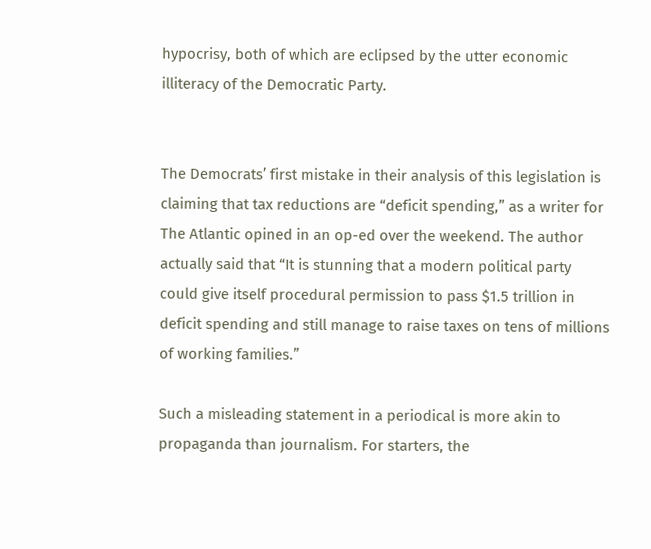hypocrisy, both of which are eclipsed by the utter economic illiteracy of the Democratic Party.


The Democrats’ first mistake in their analysis of this legislation is claiming that tax reductions are “deficit spending,” as a writer for The Atlantic opined in an op-ed over the weekend. The author actually said that “It is stunning that a modern political party could give itself procedural permission to pass $1.5 trillion in deficit spending and still manage to raise taxes on tens of millions of working families.”

Such a misleading statement in a periodical is more akin to propaganda than journalism. For starters, the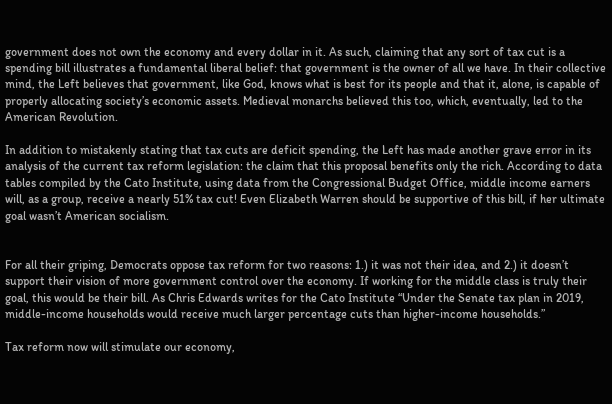government does not own the economy and every dollar in it. As such, claiming that any sort of tax cut is a spending bill illustrates a fundamental liberal belief: that government is the owner of all we have. In their collective mind, the Left believes that government, like God, knows what is best for its people and that it, alone, is capable of properly allocating society’s economic assets. Medieval monarchs believed this too, which, eventually, led to the American Revolution.

In addition to mistakenly stating that tax cuts are deficit spending, the Left has made another grave error in its analysis of the current tax reform legislation: the claim that this proposal benefits only the rich. According to data tables compiled by the Cato Institute, using data from the Congressional Budget Office, middle income earners will, as a group, receive a nearly 51% tax cut! Even Elizabeth Warren should be supportive of this bill, if her ultimate goal wasn’t American socialism.


For all their griping, Democrats oppose tax reform for two reasons: 1.) it was not their idea, and 2.) it doesn’t support their vision of more government control over the economy. If working for the middle class is truly their goal, this would be their bill. As Chris Edwards writes for the Cato Institute “Under the Senate tax plan in 2019, middle-income households would receive much larger percentage cuts than higher-income households.”

Tax reform now will stimulate our economy,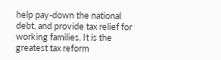help pay-down the national debt, and provide tax relief for working families. It is the greatest tax reform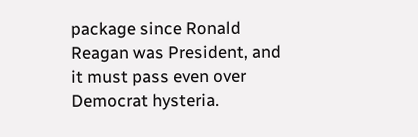package since Ronald Reagan was President, and it must pass even over Democrat hysteria.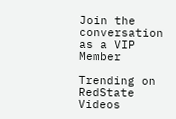Join the conversation as a VIP Member

Trending on RedState Videos